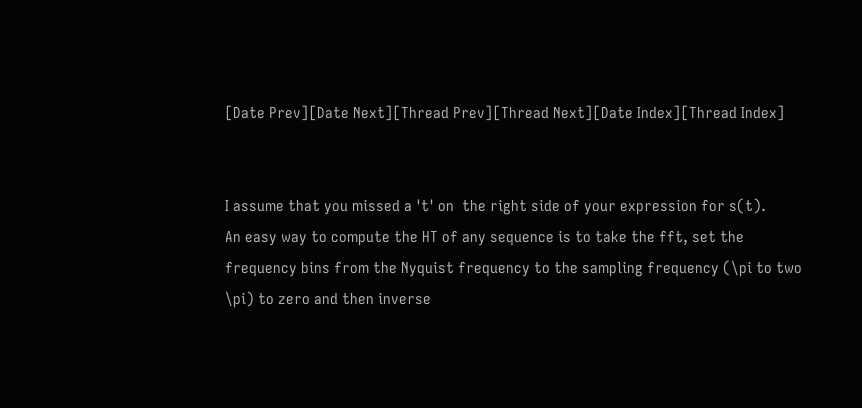[Date Prev][Date Next][Thread Prev][Thread Next][Date Index][Thread Index]


I assume that you missed a 't' on  the right side of your expression for s(t).
An easy way to compute the HT of any sequence is to take the fft, set the
frequency bins from the Nyquist frequency to the sampling frequency (\pi to two
\pi) to zero and then inverse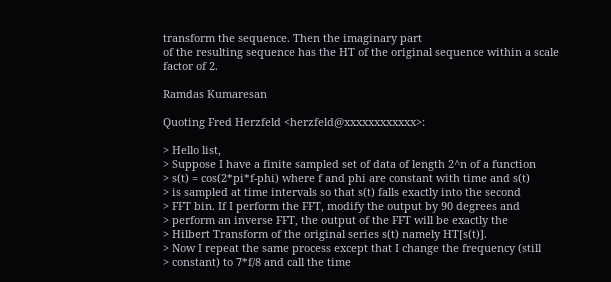transform the sequence. Then the imaginary part
of the resulting sequence has the HT of the original sequence within a scale
factor of 2.

Ramdas Kumaresan

Quoting Fred Herzfeld <herzfeld@xxxxxxxxxxxx>:

> Hello list,
> Suppose I have a finite sampled set of data of length 2^n of a function
> s(t) = cos(2*pi*f-phi) where f and phi are constant with time and s(t)
> is sampled at time intervals so that s(t) falls exactly into the second
> FFT bin. If I perform the FFT, modify the output by 90 degrees and
> perform an inverse FFT, the output of the FFT will be exactly the
> Hilbert Transform of the original series s(t) namely HT[s(t)].
> Now I repeat the same process except that I change the frequency (still
> constant) to 7*f/8 and call the time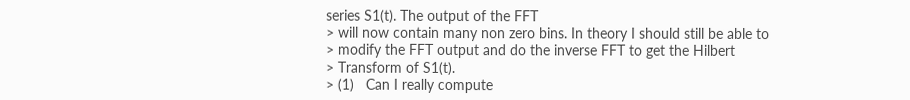series S1(t). The output of the FFT
> will now contain many non zero bins. In theory I should still be able to
> modify the FFT output and do the inverse FFT to get the Hilbert
> Transform of S1(t).
> (1)   Can I really compute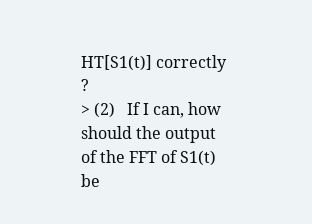HT[S1(t)] correctly ?
> (2)   If I can, how should the output of the FFT of S1(t) be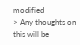modified
> Any thoughts on this will be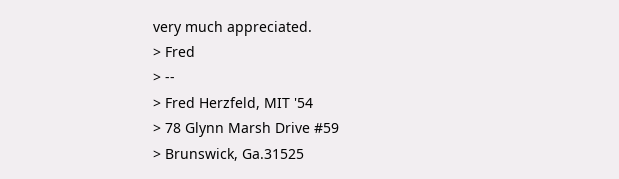very much appreciated.
> Fred
> --
> Fred Herzfeld, MIT '54
> 78 Glynn Marsh Drive #59
> Brunswick, Ga.31525